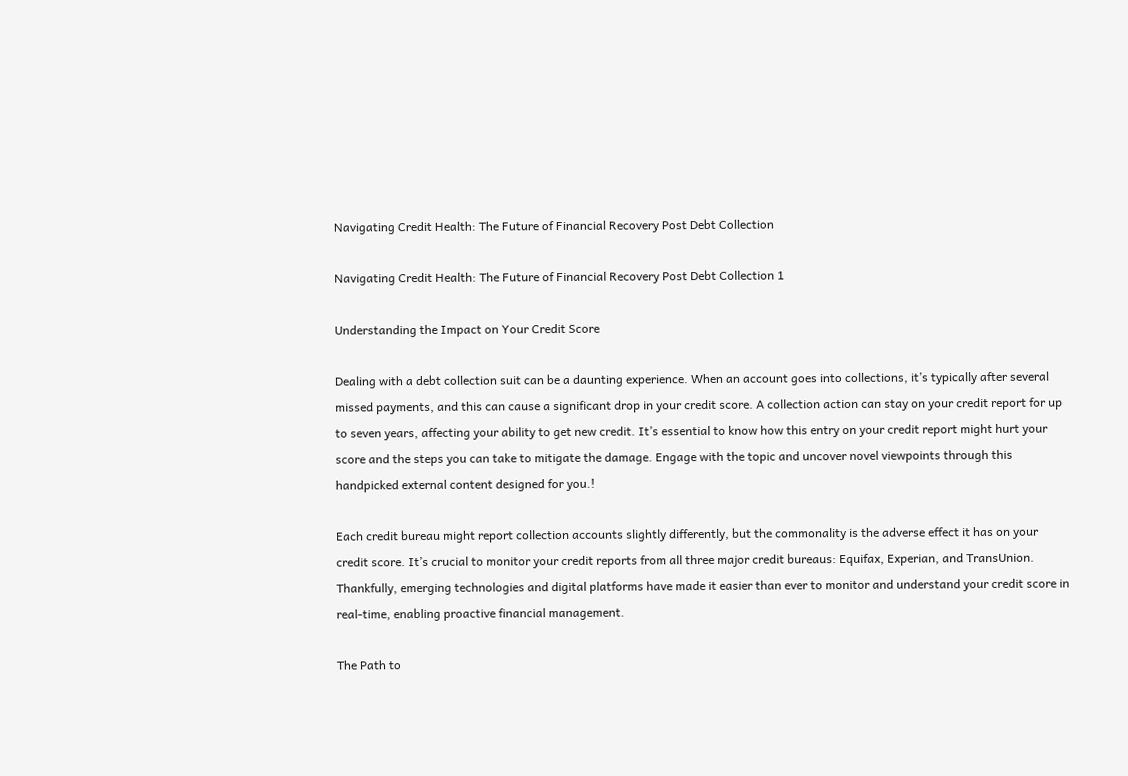Navigating Credit Health: The Future of Financial Recovery Post Debt Collection

Navigating Credit Health: The Future of Financial Recovery Post Debt Collection 1

Understanding the Impact on Your Credit Score

Dealing with a debt collection suit can be a daunting experience. When an account goes into collections, it’s typically after several missed payments, and this can cause a significant drop in your credit score. A collection action can stay on your credit report for up to seven years, affecting your ability to get new credit. It’s essential to know how this entry on your credit report might hurt your score and the steps you can take to mitigate the damage. Engage with the topic and uncover novel viewpoints through this handpicked external content designed for you.!

Each credit bureau might report collection accounts slightly differently, but the commonality is the adverse effect it has on your credit score. It’s crucial to monitor your credit reports from all three major credit bureaus: Equifax, Experian, and TransUnion. Thankfully, emerging technologies and digital platforms have made it easier than ever to monitor and understand your credit score in real-time, enabling proactive financial management.

The Path to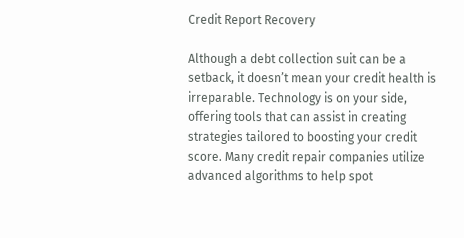Credit Report Recovery

Although a debt collection suit can be a setback, it doesn’t mean your credit health is irreparable. Technology is on your side, offering tools that can assist in creating strategies tailored to boosting your credit score. Many credit repair companies utilize advanced algorithms to help spot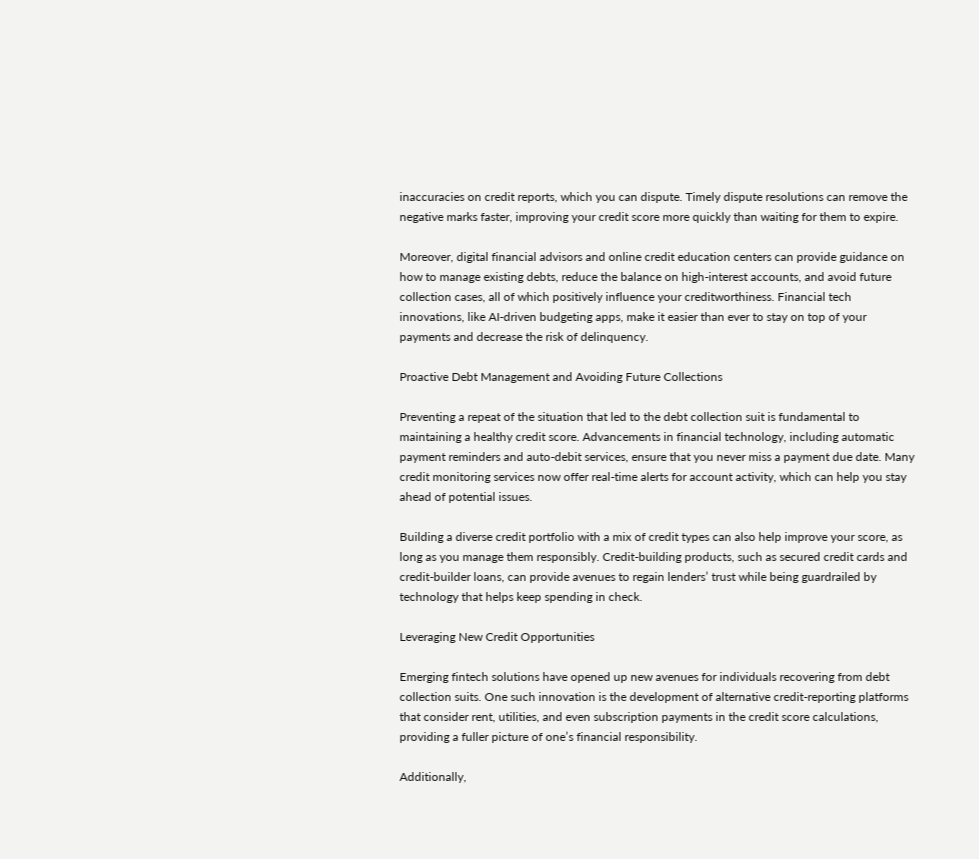inaccuracies on credit reports, which you can dispute. Timely dispute resolutions can remove the negative marks faster, improving your credit score more quickly than waiting for them to expire.

Moreover, digital financial advisors and online credit education centers can provide guidance on how to manage existing debts, reduce the balance on high-interest accounts, and avoid future collection cases, all of which positively influence your creditworthiness. Financial tech innovations, like AI-driven budgeting apps, make it easier than ever to stay on top of your payments and decrease the risk of delinquency.

Proactive Debt Management and Avoiding Future Collections

Preventing a repeat of the situation that led to the debt collection suit is fundamental to maintaining a healthy credit score. Advancements in financial technology, including automatic payment reminders and auto-debit services, ensure that you never miss a payment due date. Many credit monitoring services now offer real-time alerts for account activity, which can help you stay ahead of potential issues.

Building a diverse credit portfolio with a mix of credit types can also help improve your score, as long as you manage them responsibly. Credit-building products, such as secured credit cards and credit-builder loans, can provide avenues to regain lenders’ trust while being guardrailed by technology that helps keep spending in check.

Leveraging New Credit Opportunities

Emerging fintech solutions have opened up new avenues for individuals recovering from debt collection suits. One such innovation is the development of alternative credit-reporting platforms that consider rent, utilities, and even subscription payments in the credit score calculations, providing a fuller picture of one’s financial responsibility.

Additionally,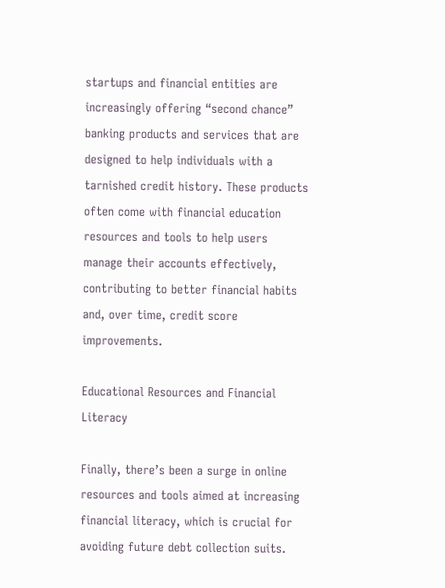startups and financial entities are increasingly offering “second chance” banking products and services that are designed to help individuals with a tarnished credit history. These products often come with financial education resources and tools to help users manage their accounts effectively, contributing to better financial habits and, over time, credit score improvements.

Educational Resources and Financial Literacy

Finally, there’s been a surge in online resources and tools aimed at increasing financial literacy, which is crucial for avoiding future debt collection suits.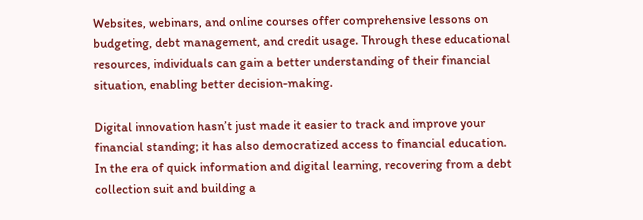Websites, webinars, and online courses offer comprehensive lessons on budgeting, debt management, and credit usage. Through these educational resources, individuals can gain a better understanding of their financial situation, enabling better decision-making.

Digital innovation hasn’t just made it easier to track and improve your financial standing; it has also democratized access to financial education. In the era of quick information and digital learning, recovering from a debt collection suit and building a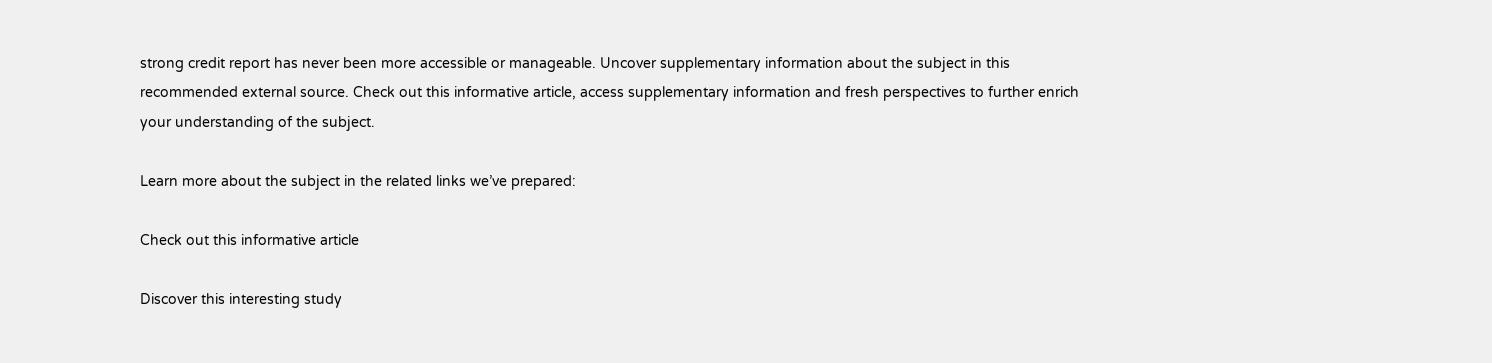strong credit report has never been more accessible or manageable. Uncover supplementary information about the subject in this recommended external source. Check out this informative article, access supplementary information and fresh perspectives to further enrich your understanding of the subject.

Learn more about the subject in the related links we’ve prepared:

Check out this informative article

Discover this interesting study